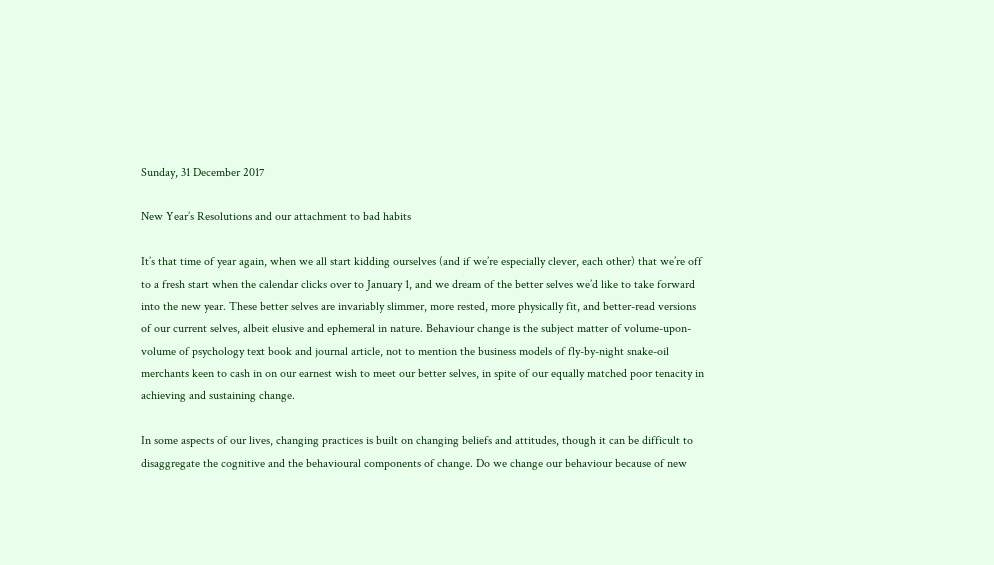Sunday, 31 December 2017

New Year’s Resolutions and our attachment to bad habits

It’s that time of year again, when we all start kidding ourselves (and if we’re especially clever, each other) that we’re off to a fresh start when the calendar clicks over to January 1, and we dream of the better selves we’d like to take forward into the new year. These better selves are invariably slimmer, more rested, more physically fit, and better-read versions of our current selves, albeit elusive and ephemeral in nature. Behaviour change is the subject matter of volume-upon-volume of psychology text book and journal article, not to mention the business models of fly-by-night snake-oil merchants keen to cash in on our earnest wish to meet our better selves, in spite of our equally matched poor tenacity in achieving and sustaining change.

In some aspects of our lives, changing practices is built on changing beliefs and attitudes, though it can be difficult to disaggregate the cognitive and the behavioural components of change. Do we change our behaviour because of new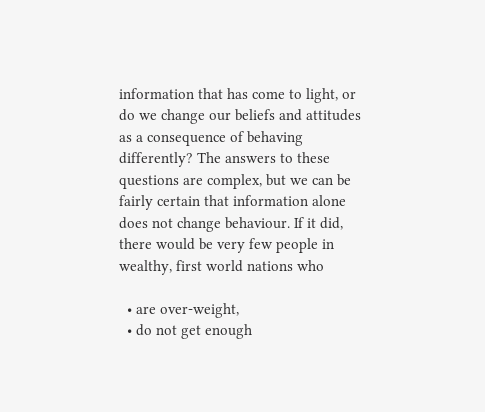information that has come to light, or do we change our beliefs and attitudes as a consequence of behaving differently? The answers to these questions are complex, but we can be fairly certain that information alone does not change behaviour. If it did, there would be very few people in wealthy, first world nations who

  • are over-weight,
  • do not get enough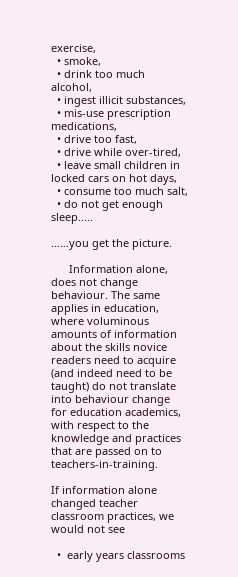exercise,
  • smoke,
  • drink too much alcohol,
  • ingest illicit substances,
  • mis-use prescription medications,
  • drive too fast,
  • drive while over-tired,
  • leave small children in locked cars on hot days,
  • consume too much salt,
  • do not get enough sleep.....

……you get the picture.

      Information alone, does not change behaviour. The same applies in education, where voluminous amounts of information about the skills novice readers need to acquire (and indeed need to be taught) do not translate into behaviour change for education academics, with respect to the knowledge and practices that are passed on to teachers-in-training.

If information alone changed teacher classroom practices, we would not see

  •  early years classrooms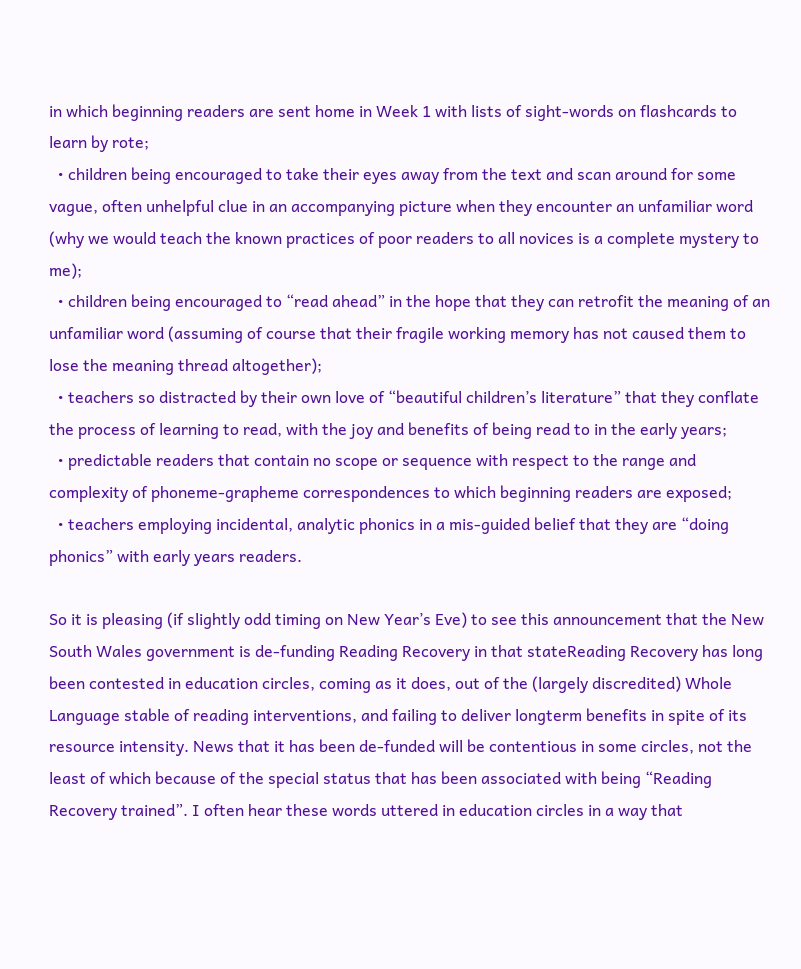in which beginning readers are sent home in Week 1 with lists of sight-words on flashcards to learn by rote;
  • children being encouraged to take their eyes away from the text and scan around for some vague, often unhelpful clue in an accompanying picture when they encounter an unfamiliar word (why we would teach the known practices of poor readers to all novices is a complete mystery to me);
  • children being encouraged to “read ahead” in the hope that they can retrofit the meaning of an unfamiliar word (assuming of course that their fragile working memory has not caused them to lose the meaning thread altogether);
  • teachers so distracted by their own love of “beautiful children’s literature” that they conflate the process of learning to read, with the joy and benefits of being read to in the early years;
  • predictable readers that contain no scope or sequence with respect to the range and complexity of phoneme-grapheme correspondences to which beginning readers are exposed;
  • teachers employing incidental, analytic phonics in a mis-guided belief that they are “doing phonics” with early years readers.

So it is pleasing (if slightly odd timing on New Year’s Eve) to see this announcement that the New South Wales government is de-funding Reading Recovery in that stateReading Recovery has long been contested in education circles, coming as it does, out of the (largely discredited) Whole Language stable of reading interventions, and failing to deliver longterm benefits in spite of its resource intensity. News that it has been de-funded will be contentious in some circles, not the least of which because of the special status that has been associated with being “Reading Recovery trained”. I often hear these words uttered in education circles in a way that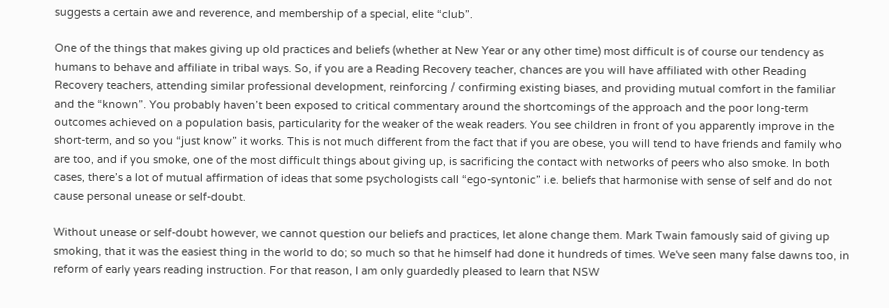suggests a certain awe and reverence, and membership of a special, elite “club”.

One of the things that makes giving up old practices and beliefs (whether at New Year or any other time) most difficult is of course our tendency as humans to behave and affiliate in tribal ways. So, if you are a Reading Recovery teacher, chances are you will have affiliated with other Reading Recovery teachers, attending similar professional development, reinforcing / confirming existing biases, and providing mutual comfort in the familiar and the “known”. You probably haven’t been exposed to critical commentary around the shortcomings of the approach and the poor long-term outcomes achieved on a population basis, particularity for the weaker of the weak readers. You see children in front of you apparently improve in the short-term, and so you “just know” it works. This is not much different from the fact that if you are obese, you will tend to have friends and family who are too, and if you smoke, one of the most difficult things about giving up, is sacrificing the contact with networks of peers who also smoke. In both cases, there’s a lot of mutual affirmation of ideas that some psychologists call “ego-syntonic” i.e. beliefs that harmonise with sense of self and do not cause personal unease or self-doubt.

Without unease or self-doubt however, we cannot question our beliefs and practices, let alone change them. Mark Twain famously said of giving up smoking, that it was the easiest thing in the world to do; so much so that he himself had done it hundreds of times. We've seen many false dawns too, in reform of early years reading instruction. For that reason, I am only guardedly pleased to learn that NSW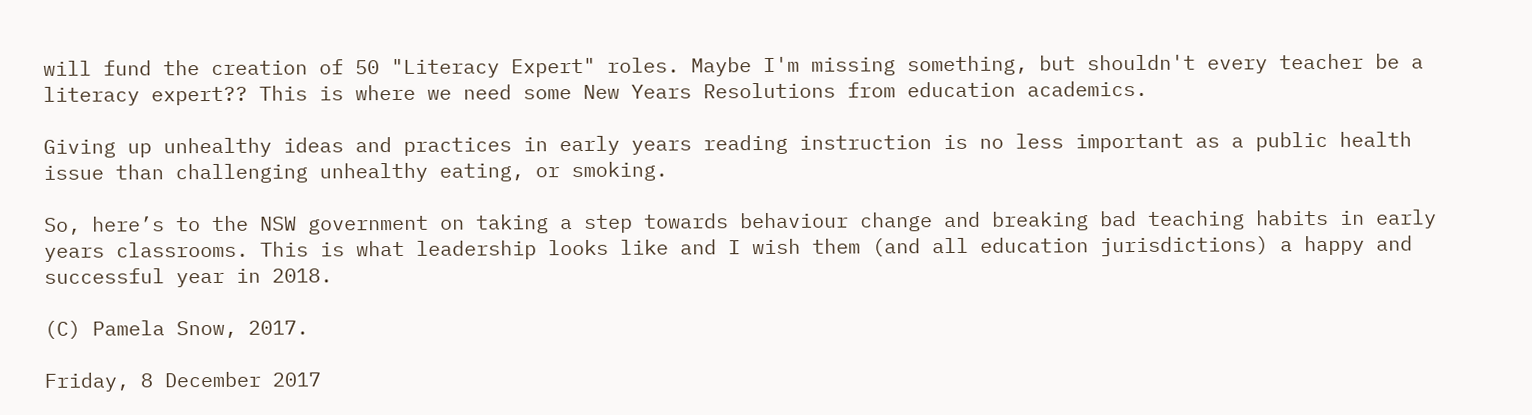will fund the creation of 50 "Literacy Expert" roles. Maybe I'm missing something, but shouldn't every teacher be a literacy expert?? This is where we need some New Years Resolutions from education academics.

Giving up unhealthy ideas and practices in early years reading instruction is no less important as a public health issue than challenging unhealthy eating, or smoking.

So, here’s to the NSW government on taking a step towards behaviour change and breaking bad teaching habits in early years classrooms. This is what leadership looks like and I wish them (and all education jurisdictions) a happy and successful year in 2018.

(C) Pamela Snow, 2017.

Friday, 8 December 2017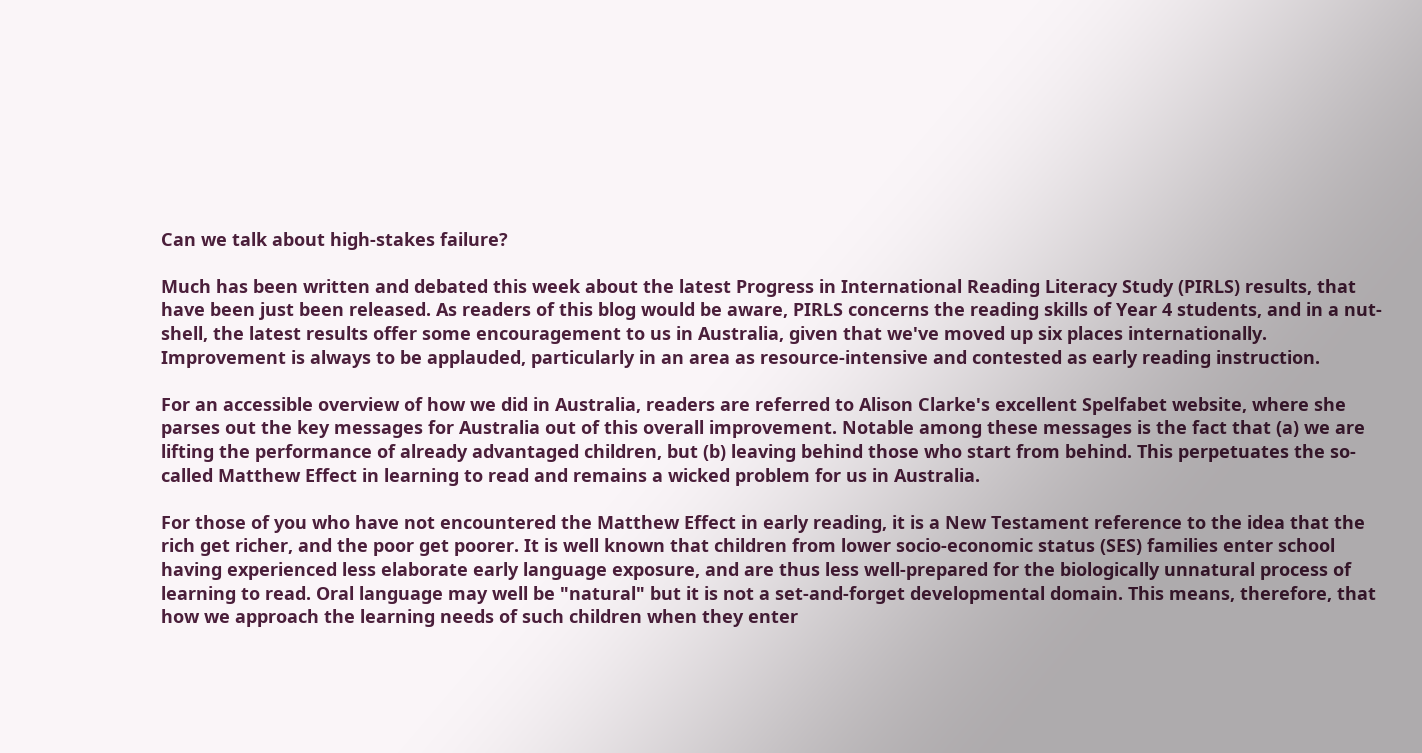Can we talk about high-stakes failure?

Much has been written and debated this week about the latest Progress in International Reading Literacy Study (PIRLS) results, that have been just been released. As readers of this blog would be aware, PIRLS concerns the reading skills of Year 4 students, and in a nut-shell, the latest results offer some encouragement to us in Australia, given that we've moved up six places internationally. Improvement is always to be applauded, particularly in an area as resource-intensive and contested as early reading instruction.

For an accessible overview of how we did in Australia, readers are referred to Alison Clarke's excellent Spelfabet website, where she parses out the key messages for Australia out of this overall improvement. Notable among these messages is the fact that (a) we are lifting the performance of already advantaged children, but (b) leaving behind those who start from behind. This perpetuates the so-called Matthew Effect in learning to read and remains a wicked problem for us in Australia.

For those of you who have not encountered the Matthew Effect in early reading, it is a New Testament reference to the idea that the rich get richer, and the poor get poorer. It is well known that children from lower socio-economic status (SES) families enter school having experienced less elaborate early language exposure, and are thus less well-prepared for the biologically unnatural process of learning to read. Oral language may well be "natural" but it is not a set-and-forget developmental domain. This means, therefore, that how we approach the learning needs of such children when they enter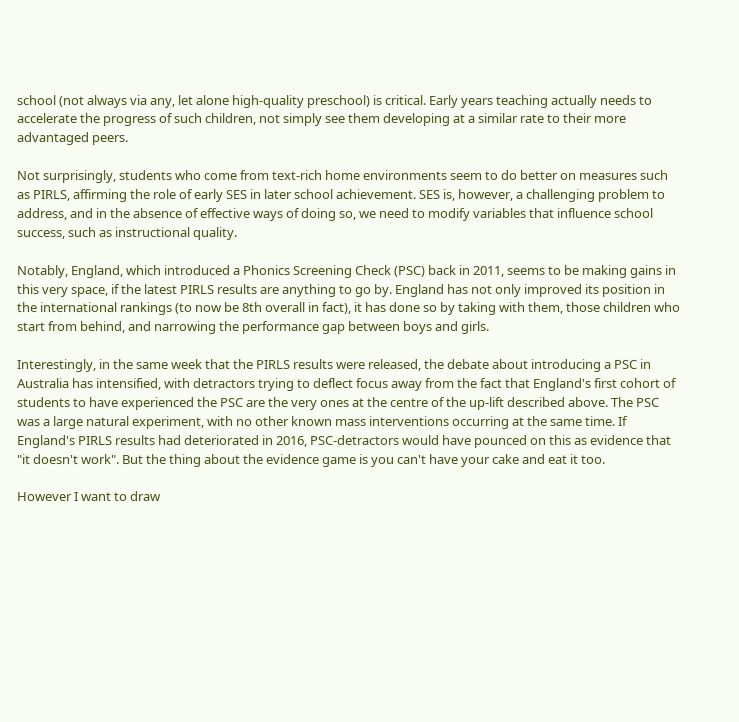school (not always via any, let alone high-quality preschool) is critical. Early years teaching actually needs to accelerate the progress of such children, not simply see them developing at a similar rate to their more advantaged peers.

Not surprisingly, students who come from text-rich home environments seem to do better on measures such as PIRLS, affirming the role of early SES in later school achievement. SES is, however, a challenging problem to address, and in the absence of effective ways of doing so, we need to modify variables that influence school success, such as instructional quality.

Notably, England, which introduced a Phonics Screening Check (PSC) back in 2011, seems to be making gains in this very space, if the latest PIRLS results are anything to go by. England has not only improved its position in the international rankings (to now be 8th overall in fact), it has done so by taking with them, those children who start from behind, and narrowing the performance gap between boys and girls.

Interestingly, in the same week that the PIRLS results were released, the debate about introducing a PSC in Australia has intensified, with detractors trying to deflect focus away from the fact that England's first cohort of students to have experienced the PSC are the very ones at the centre of the up-lift described above. The PSC was a large natural experiment, with no other known mass interventions occurring at the same time. If England's PIRLS results had deteriorated in 2016, PSC-detractors would have pounced on this as evidence that "it doesn't work". But the thing about the evidence game is you can't have your cake and eat it too.

However I want to draw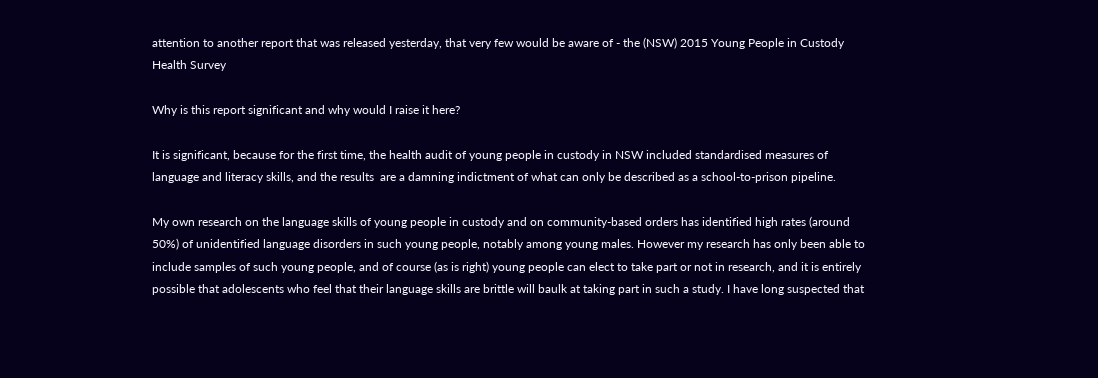attention to another report that was released yesterday, that very few would be aware of - the (NSW) 2015 Young People in Custody Health Survey

Why is this report significant and why would I raise it here?

It is significant, because for the first time, the health audit of young people in custody in NSW included standardised measures of language and literacy skills, and the results  are a damning indictment of what can only be described as a school-to-prison pipeline.

My own research on the language skills of young people in custody and on community-based orders has identified high rates (around 50%) of unidentified language disorders in such young people, notably among young males. However my research has only been able to include samples of such young people, and of course (as is right) young people can elect to take part or not in research, and it is entirely possible that adolescents who feel that their language skills are brittle will baulk at taking part in such a study. I have long suspected that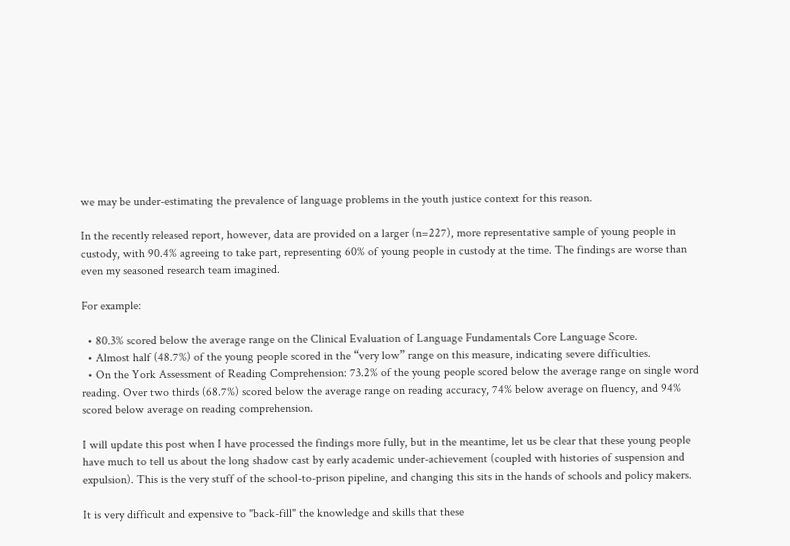we may be under-estimating the prevalence of language problems in the youth justice context for this reason.

In the recently released report, however, data are provided on a larger (n=227), more representative sample of young people in custody, with 90.4% agreeing to take part, representing 60% of young people in custody at the time. The findings are worse than even my seasoned research team imagined.

For example:

  • 80.3% scored below the average range on the Clinical Evaluation of Language Fundamentals Core Language Score.
  • Almost half (48.7%) of the young people scored in the “very low” range on this measure, indicating severe difficulties.
  • On the York Assessment of Reading Comprehension: 73.2% of the young people scored below the average range on single word reading. Over two thirds (68.7%) scored below the average range on reading accuracy, 74% below average on fluency, and 94% scored below average on reading comprehension.

I will update this post when I have processed the findings more fully, but in the meantime, let us be clear that these young people have much to tell us about the long shadow cast by early academic under-achievement (coupled with histories of suspension and expulsion). This is the very stuff of the school-to-prison pipeline, and changing this sits in the hands of schools and policy makers.

It is very difficult and expensive to "back-fill" the knowledge and skills that these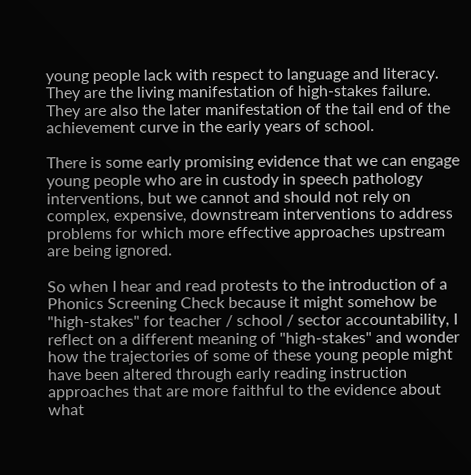young people lack with respect to language and literacy.  They are the living manifestation of high-stakes failure. They are also the later manifestation of the tail end of the achievement curve in the early years of school.

There is some early promising evidence that we can engage young people who are in custody in speech pathology interventions, but we cannot and should not rely on complex, expensive, downstream interventions to address problems for which more effective approaches upstream are being ignored.

So when I hear and read protests to the introduction of a Phonics Screening Check because it might somehow be "high-stakes" for teacher / school / sector accountability, I reflect on a different meaning of "high-stakes" and wonder how the trajectories of some of these young people might have been altered through early reading instruction approaches that are more faithful to the evidence about what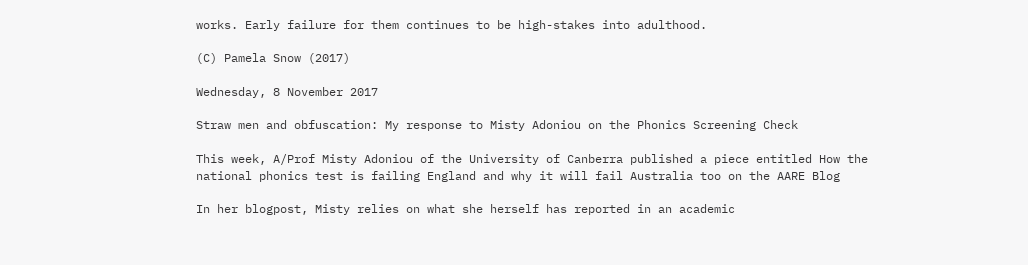works. Early failure for them continues to be high-stakes into adulthood.

(C) Pamela Snow (2017)

Wednesday, 8 November 2017

Straw men and obfuscation: My response to Misty Adoniou on the Phonics Screening Check

This week, A/Prof Misty Adoniou of the University of Canberra published a piece entitled How the national phonics test is failing England and why it will fail Australia too on the AARE Blog

In her blogpost, Misty relies on what she herself has reported in an academic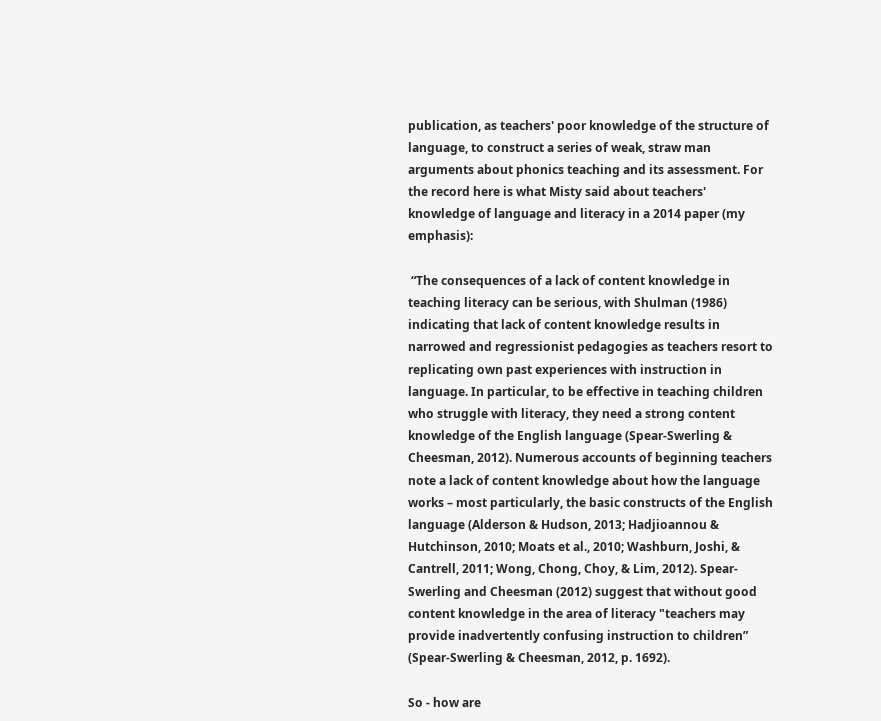publication, as teachers' poor knowledge of the structure of language, to construct a series of weak, straw man arguments about phonics teaching and its assessment. For the record here is what Misty said about teachers' knowledge of language and literacy in a 2014 paper (my emphasis):

 “The consequences of a lack of content knowledge in teaching literacy can be serious, with Shulman (1986) indicating that lack of content knowledge results in narrowed and regressionist pedagogies as teachers resort to replicating own past experiences with instruction in language. In particular, to be effective in teaching children who struggle with literacy, they need a strong content knowledge of the English language (Spear-Swerling & Cheesman, 2012). Numerous accounts of beginning teachers note a lack of content knowledge about how the language works – most particularly, the basic constructs of the English language (Alderson & Hudson, 2013; Hadjioannou & Hutchinson, 2010; Moats et al., 2010; Washburn, Joshi, & Cantrell, 2011; Wong, Chong, Choy, & Lim, 2012). Spear-Swerling and Cheesman (2012) suggest that without good content knowledge in the area of literacy "teachers may provide inadvertently confusing instruction to children” (Spear-Swerling & Cheesman, 2012, p. 1692).

So - how are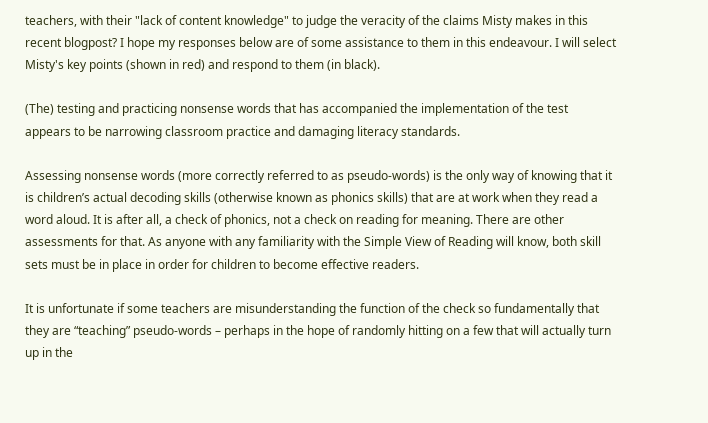teachers, with their "lack of content knowledge" to judge the veracity of the claims Misty makes in this recent blogpost? I hope my responses below are of some assistance to them in this endeavour. I will select Misty's key points (shown in red) and respond to them (in black).

(The) testing and practicing nonsense words that has accompanied the implementation of the test appears to be narrowing classroom practice and damaging literacy standards.

Assessing nonsense words (more correctly referred to as pseudo-words) is the only way of knowing that it is children’s actual decoding skills (otherwise known as phonics skills) that are at work when they read a word aloud. It is after all, a check of phonics, not a check on reading for meaning. There are other assessments for that. As anyone with any familiarity with the Simple View of Reading will know, both skill sets must be in place in order for children to become effective readers.

It is unfortunate if some teachers are misunderstanding the function of the check so fundamentally that they are “teaching” pseudo-words – perhaps in the hope of randomly hitting on a few that will actually turn up in the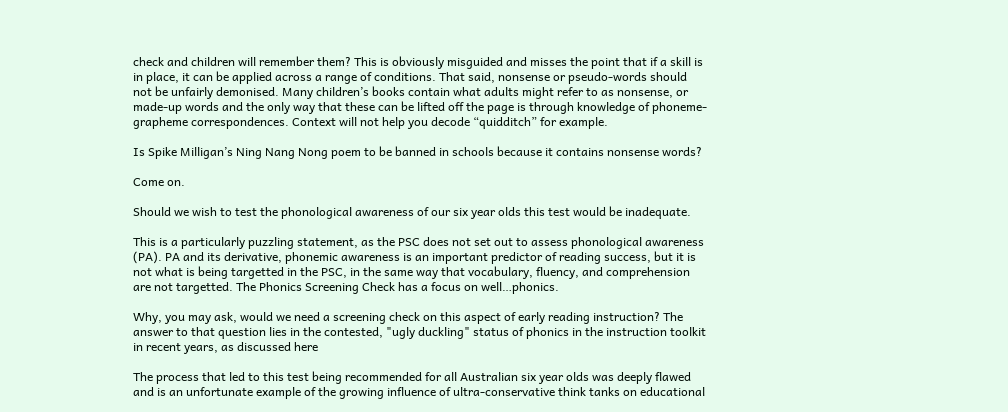check and children will remember them? This is obviously misguided and misses the point that if a skill is in place, it can be applied across a range of conditions. That said, nonsense or pseudo-words should not be unfairly demonised. Many children’s books contain what adults might refer to as nonsense, or made-up words and the only way that these can be lifted off the page is through knowledge of phoneme-grapheme correspondences. Context will not help you decode “quidditch” for example.

Is Spike Milligan’s Ning Nang Nong poem to be banned in schools because it contains nonsense words?

Come on.

Should we wish to test the phonological awareness of our six year olds this test would be inadequate.

This is a particularly puzzling statement, as the PSC does not set out to assess phonological awareness (PA). PA and its derivative, phonemic awareness is an important predictor of reading success, but it is not what is being targetted in the PSC, in the same way that vocabulary, fluency, and comprehension are not targetted. The Phonics Screening Check has a focus on well…phonics.

Why, you may ask, would we need a screening check on this aspect of early reading instruction? The answer to that question lies in the contested, "ugly duckling" status of phonics in the instruction toolkit in recent years, as discussed here

The process that led to this test being recommended for all Australian six year olds was deeply flawed and is an unfortunate example of the growing influence of ultra-conservative think tanks on educational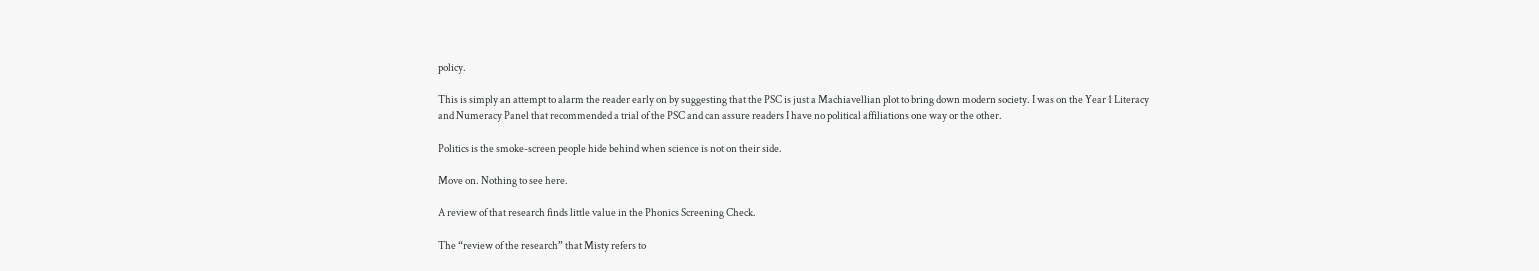policy.

This is simply an attempt to alarm the reader early on by suggesting that the PSC is just a Machiavellian plot to bring down modern society. I was on the Year 1 Literacy and Numeracy Panel that recommended a trial of the PSC and can assure readers I have no political affiliations one way or the other.

Politics is the smoke-screen people hide behind when science is not on their side.

Move on. Nothing to see here.

A review of that research finds little value in the Phonics Screening Check.

The “review of the research” that Misty refers to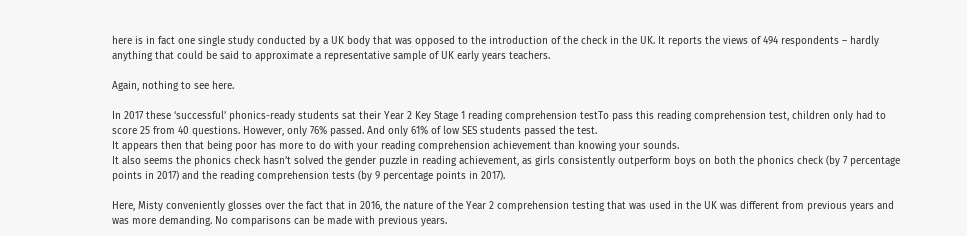here is in fact one single study conducted by a UK body that was opposed to the introduction of the check in the UK. It reports the views of 494 respondents – hardly anything that could be said to approximate a representative sample of UK early years teachers.

Again, nothing to see here.

In 2017 these ‘successful’ phonics-ready students sat their Year 2 Key Stage 1 reading comprehension testTo pass this reading comprehension test, children only had to score 25 from 40 questions. However, only 76% passed. And only 61% of low SES students passed the test.
It appears then that being poor has more to do with your reading comprehension achievement than knowing your sounds.
It also seems the phonics check hasn’t solved the gender puzzle in reading achievement, as girls consistently outperform boys on both the phonics check (by 7 percentage points in 2017) and the reading comprehension tests (by 9 percentage points in 2017).

Here, Misty conveniently glosses over the fact that in 2016, the nature of the Year 2 comprehension testing that was used in the UK was different from previous years and was more demanding. No comparisons can be made with previous years.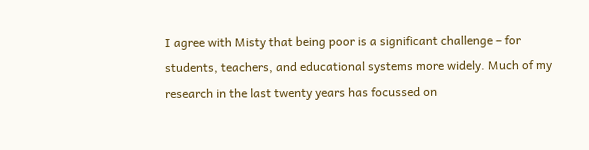I agree with Misty that being poor is a significant challenge – for students, teachers, and educational systems more widely. Much of my research in the last twenty years has focussed on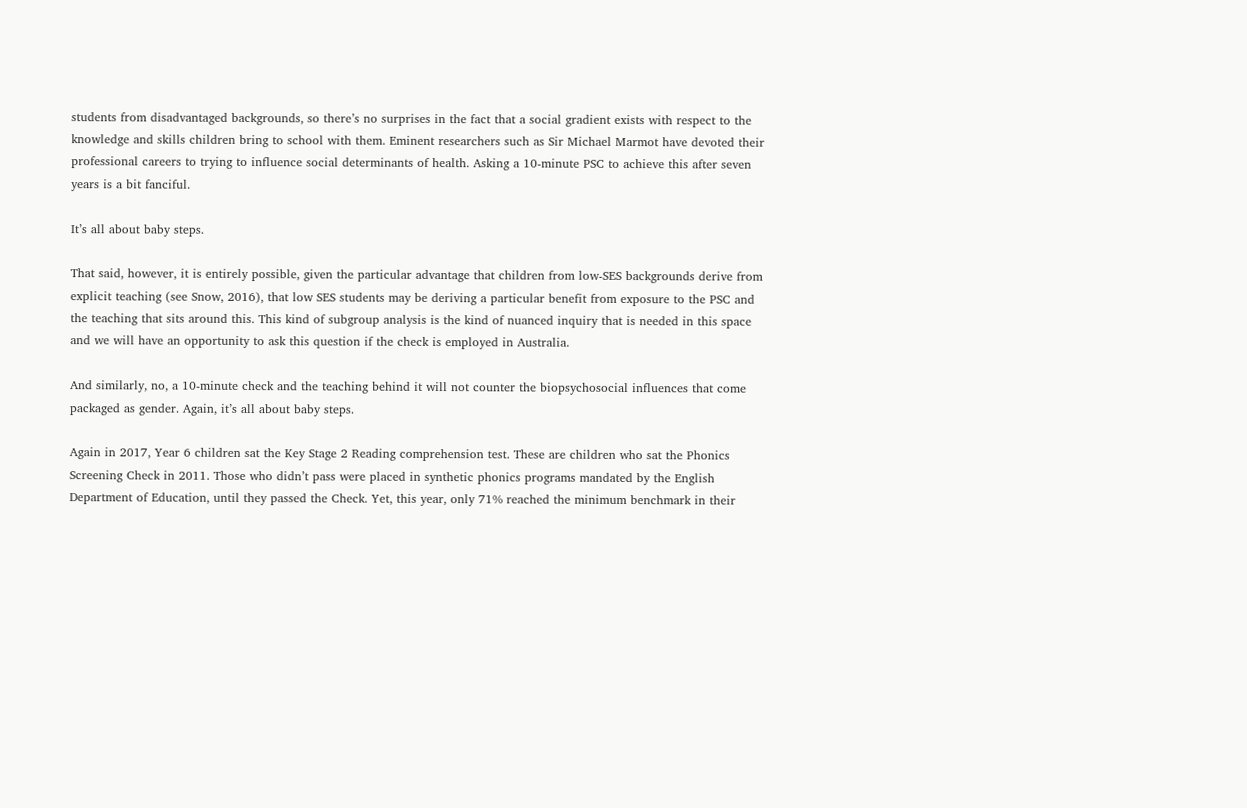students from disadvantaged backgrounds, so there’s no surprises in the fact that a social gradient exists with respect to the knowledge and skills children bring to school with them. Eminent researchers such as Sir Michael Marmot have devoted their professional careers to trying to influence social determinants of health. Asking a 10-minute PSC to achieve this after seven years is a bit fanciful.

It’s all about baby steps.

That said, however, it is entirely possible, given the particular advantage that children from low-SES backgrounds derive from explicit teaching (see Snow, 2016), that low SES students may be deriving a particular benefit from exposure to the PSC and the teaching that sits around this. This kind of subgroup analysis is the kind of nuanced inquiry that is needed in this space and we will have an opportunity to ask this question if the check is employed in Australia.

And similarly, no, a 10-minute check and the teaching behind it will not counter the biopsychosocial influences that come packaged as gender. Again, it’s all about baby steps.

Again in 2017, Year 6 children sat the Key Stage 2 Reading comprehension test. These are children who sat the Phonics Screening Check in 2011. Those who didn’t pass were placed in synthetic phonics programs mandated by the English Department of Education, until they passed the Check. Yet, this year, only 71% reached the minimum benchmark in their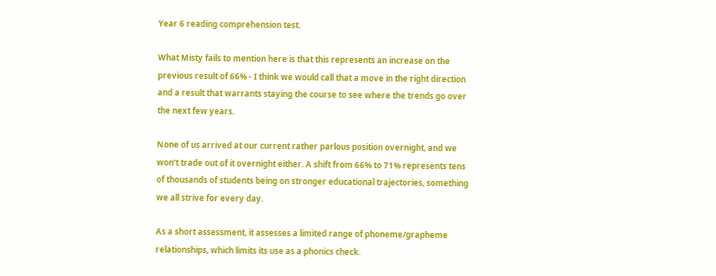Year 6 reading comprehension test.

What Misty fails to mention here is that this represents an increase on the previous result of 66% - I think we would call that a move in the right direction and a result that warrants staying the course to see where the trends go over the next few years.

None of us arrived at our current rather parlous position overnight, and we won’t trade out of it overnight either. A shift from 66% to 71% represents tens of thousands of students being on stronger educational trajectories, something we all strive for every day.

As a short assessment, it assesses a limited range of phoneme/grapheme relationships, which limits its use as a phonics check.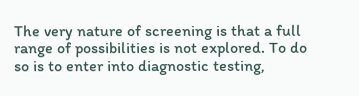The very nature of screening is that a full range of possibilities is not explored. To do so is to enter into diagnostic testing,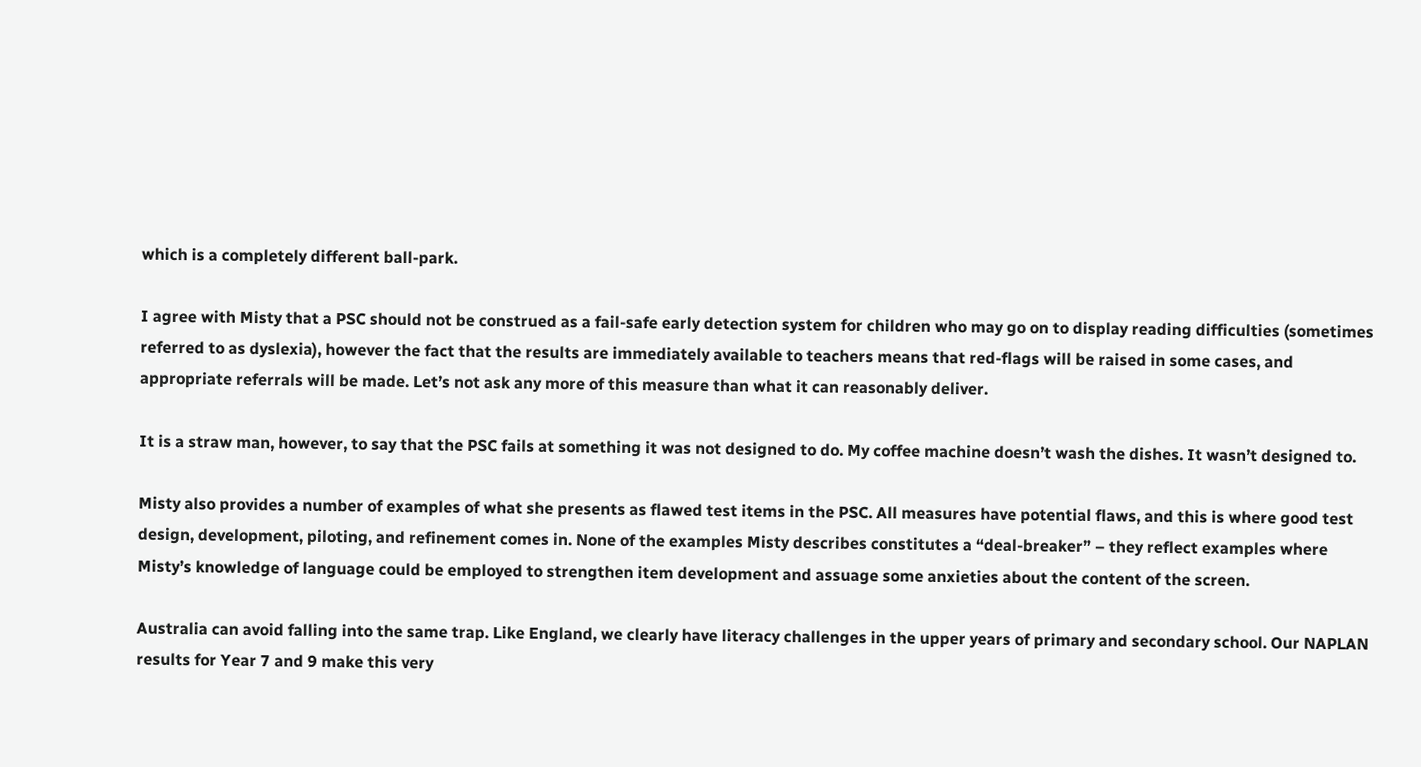which is a completely different ball-park.

I agree with Misty that a PSC should not be construed as a fail-safe early detection system for children who may go on to display reading difficulties (sometimes referred to as dyslexia), however the fact that the results are immediately available to teachers means that red-flags will be raised in some cases, and appropriate referrals will be made. Let’s not ask any more of this measure than what it can reasonably deliver.

It is a straw man, however, to say that the PSC fails at something it was not designed to do. My coffee machine doesn’t wash the dishes. It wasn’t designed to.

Misty also provides a number of examples of what she presents as flawed test items in the PSC. All measures have potential flaws, and this is where good test design, development, piloting, and refinement comes in. None of the examples Misty describes constitutes a “deal-breaker” – they reflect examples where Misty’s knowledge of language could be employed to strengthen item development and assuage some anxieties about the content of the screen.

Australia can avoid falling into the same trap. Like England, we clearly have literacy challenges in the upper years of primary and secondary school. Our NAPLAN results for Year 7 and 9 make this very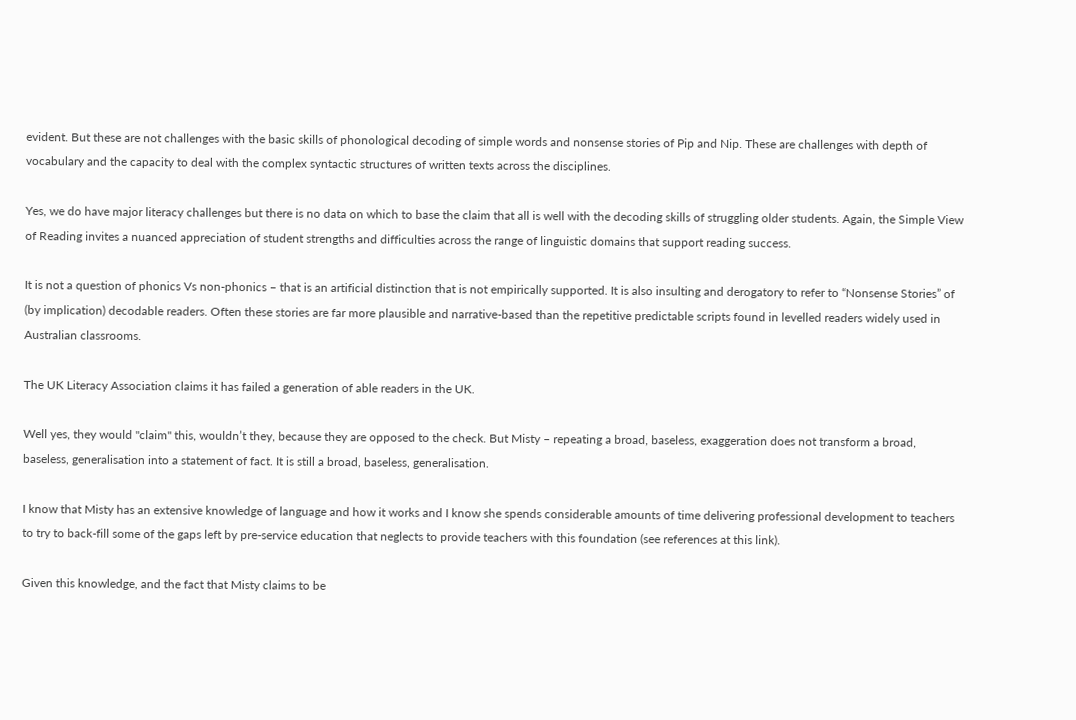evident. But these are not challenges with the basic skills of phonological decoding of simple words and nonsense stories of Pip and Nip. These are challenges with depth of vocabulary and the capacity to deal with the complex syntactic structures of written texts across the disciplines.

Yes, we do have major literacy challenges but there is no data on which to base the claim that all is well with the decoding skills of struggling older students. Again, the Simple View of Reading invites a nuanced appreciation of student strengths and difficulties across the range of linguistic domains that support reading success.

It is not a question of phonics Vs non-phonics – that is an artificial distinction that is not empirically supported. It is also insulting and derogatory to refer to “Nonsense Stories” of (by implication) decodable readers. Often these stories are far more plausible and narrative-based than the repetitive predictable scripts found in levelled readers widely used in Australian classrooms.

The UK Literacy Association claims it has failed a generation of able readers in the UK.

Well yes, they would "claim" this, wouldn’t they, because they are opposed to the check. But Misty – repeating a broad, baseless, exaggeration does not transform a broad, baseless, generalisation into a statement of fact. It is still a broad, baseless, generalisation.

I know that Misty has an extensive knowledge of language and how it works and I know she spends considerable amounts of time delivering professional development to teachers to try to back-fill some of the gaps left by pre-service education that neglects to provide teachers with this foundation (see references at this link).

Given this knowledge, and the fact that Misty claims to be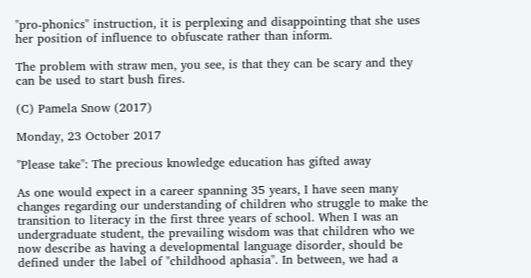"pro-phonics" instruction, it is perplexing and disappointing that she uses her position of influence to obfuscate rather than inform.

The problem with straw men, you see, is that they can be scary and they can be used to start bush fires.

(C) Pamela Snow (2017)

Monday, 23 October 2017

"Please take": The precious knowledge education has gifted away

As one would expect in a career spanning 35 years, I have seen many changes regarding our understanding of children who struggle to make the transition to literacy in the first three years of school. When I was an undergraduate student, the prevailing wisdom was that children who we now describe as having a developmental language disorder, should be defined under the label of "childhood aphasia". In between, we had a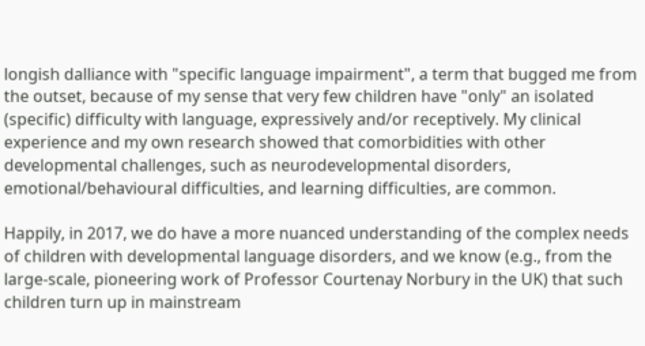longish dalliance with "specific language impairment", a term that bugged me from the outset, because of my sense that very few children have "only" an isolated (specific) difficulty with language, expressively and/or receptively. My clinical experience and my own research showed that comorbidities with other developmental challenges, such as neurodevelopmental disorders, emotional/behavioural difficulties, and learning difficulties, are common.

Happily, in 2017, we do have a more nuanced understanding of the complex needs of children with developmental language disorders, and we know (e.g., from the large-scale, pioneering work of Professor Courtenay Norbury in the UK) that such children turn up in mainstream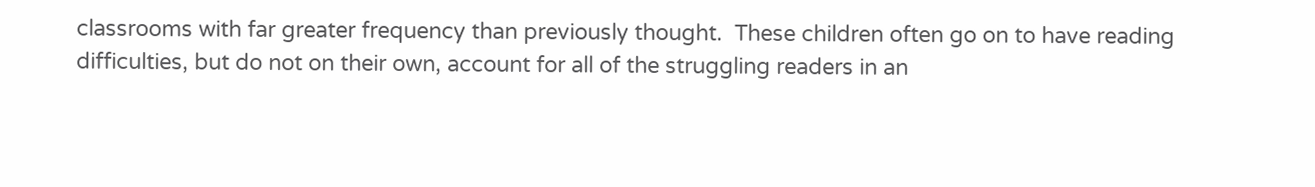classrooms with far greater frequency than previously thought.  These children often go on to have reading difficulties, but do not on their own, account for all of the struggling readers in an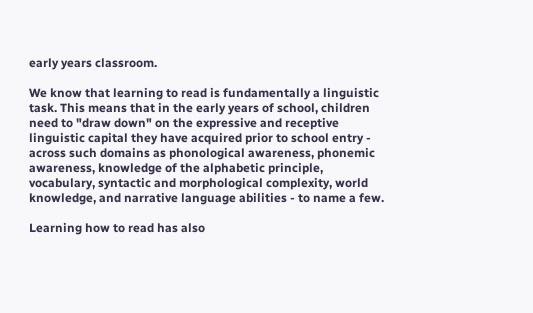early years classroom.

We know that learning to read is fundamentally a linguistic task. This means that in the early years of school, children need to "draw down" on the expressive and receptive linguistic capital they have acquired prior to school entry - across such domains as phonological awareness, phonemic awareness, knowledge of the alphabetic principle, vocabulary, syntactic and morphological complexity, world knowledge, and narrative language abilities - to name a few.

Learning how to read has also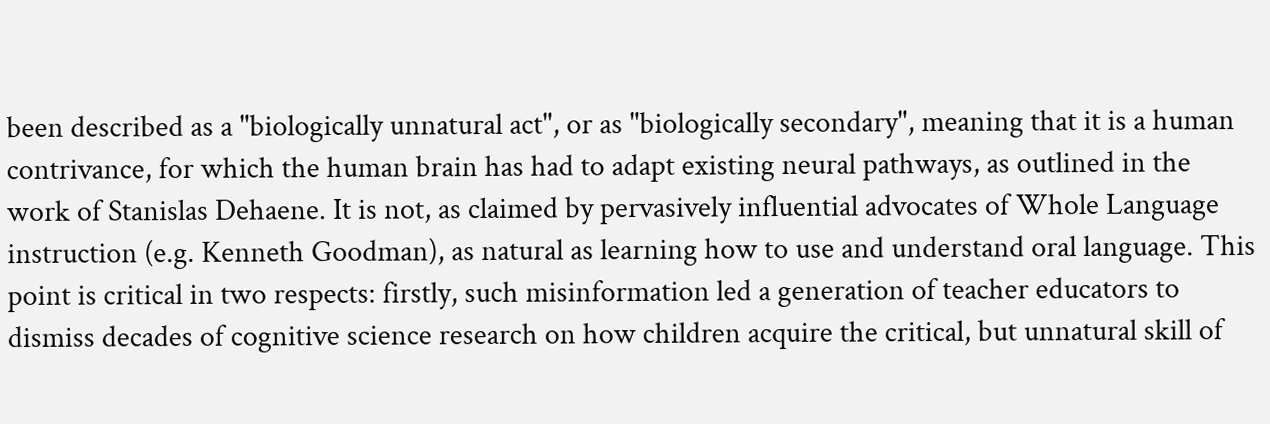been described as a "biologically unnatural act", or as "biologically secondary", meaning that it is a human contrivance, for which the human brain has had to adapt existing neural pathways, as outlined in the work of Stanislas Dehaene. It is not, as claimed by pervasively influential advocates of Whole Language instruction (e.g. Kenneth Goodman), as natural as learning how to use and understand oral language. This point is critical in two respects: firstly, such misinformation led a generation of teacher educators to dismiss decades of cognitive science research on how children acquire the critical, but unnatural skill of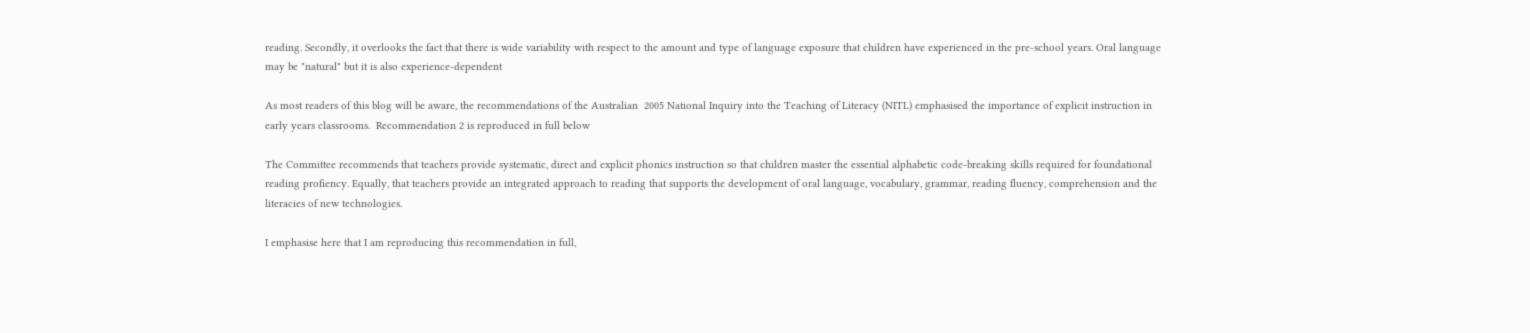reading. Secondly, it overlooks the fact that there is wide variability with respect to the amount and type of language exposure that children have experienced in the pre-school years. Oral language may be "natural" but it is also experience-dependent

As most readers of this blog will be aware, the recommendations of the Australian  2005 National Inquiry into the Teaching of Literacy (NITL) emphasised the importance of explicit instruction in early years classrooms.  Recommendation 2 is reproduced in full below

The Committee recommends that teachers provide systematic, direct and explicit phonics instruction so that children master the essential alphabetic code-breaking skills required for foundational reading profiency. Equally, that teachers provide an integrated approach to reading that supports the development of oral language, vocabulary, grammar, reading fluency, comprehension and the literacies of new technologies.

I emphasise here that I am reproducing this recommendation in full,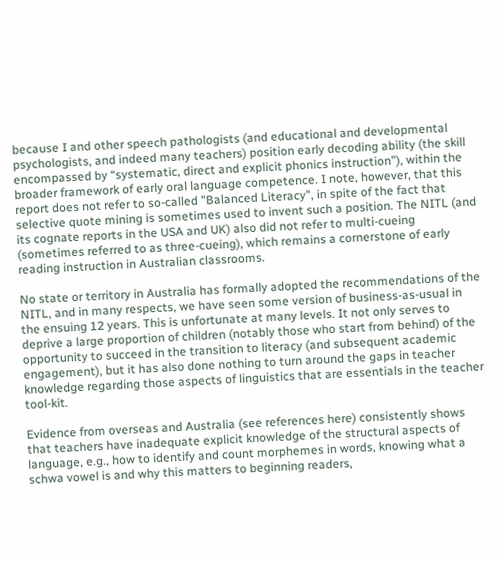because I and other speech pathologists (and educational and developmental psychologists, and indeed many teachers) position early decoding ability (the skill encompassed by “systematic, direct and explicit phonics instruction”), within the broader framework of early oral language competence. I note, however, that this report does not refer to so-called "Balanced Literacy", in spite of the fact that selective quote mining is sometimes used to invent such a position. The NITL (and its cognate reports in the USA and UK) also did not refer to multi-cueing (sometimes referred to as three-cueing), which remains a cornerstone of early reading instruction in Australian classrooms.

No state or territory in Australia has formally adopted the recommendations of the NITL, and in many respects, we have seen some version of business-as-usual in the ensuing 12 years. This is unfortunate at many levels. It not only serves to deprive a large proportion of children (notably those who start from behind) of the opportunity to succeed in the transition to literacy (and subsequent academic engagement), but it has also done nothing to turn around the gaps in teacher knowledge regarding those aspects of linguistics that are essentials in the teacher tool-kit.

Evidence from overseas and Australia (see references here) consistently shows that teachers have inadequate explicit knowledge of the structural aspects of language, e.g., how to identify and count morphemes in words, knowing what a schwa vowel is and why this matters to beginning readers,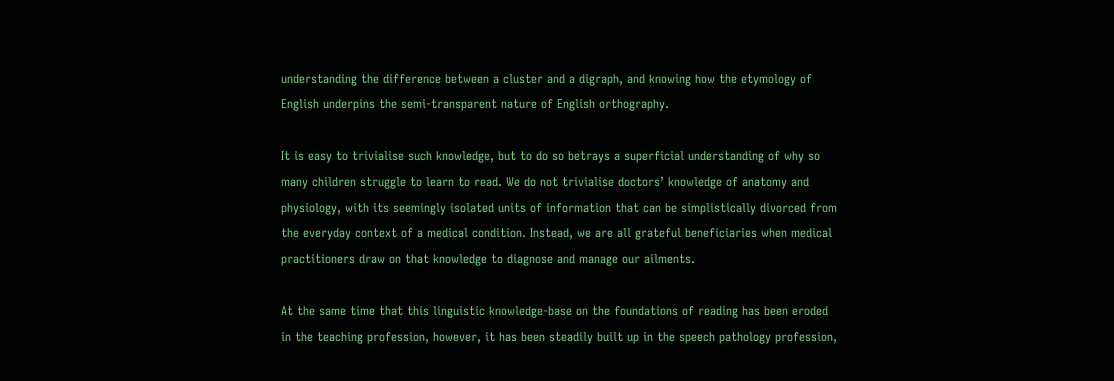understanding the difference between a cluster and a digraph, and knowing how the etymology of English underpins the semi-transparent nature of English orthography.

It is easy to trivialise such knowledge, but to do so betrays a superficial understanding of why so many children struggle to learn to read. We do not trivialise doctors’ knowledge of anatomy and physiology, with its seemingly isolated units of information that can be simplistically divorced from the everyday context of a medical condition. Instead, we are all grateful beneficiaries when medical practitioners draw on that knowledge to diagnose and manage our ailments.

At the same time that this linguistic knowledge-base on the foundations of reading has been eroded in the teaching profession, however, it has been steadily built up in the speech pathology profession,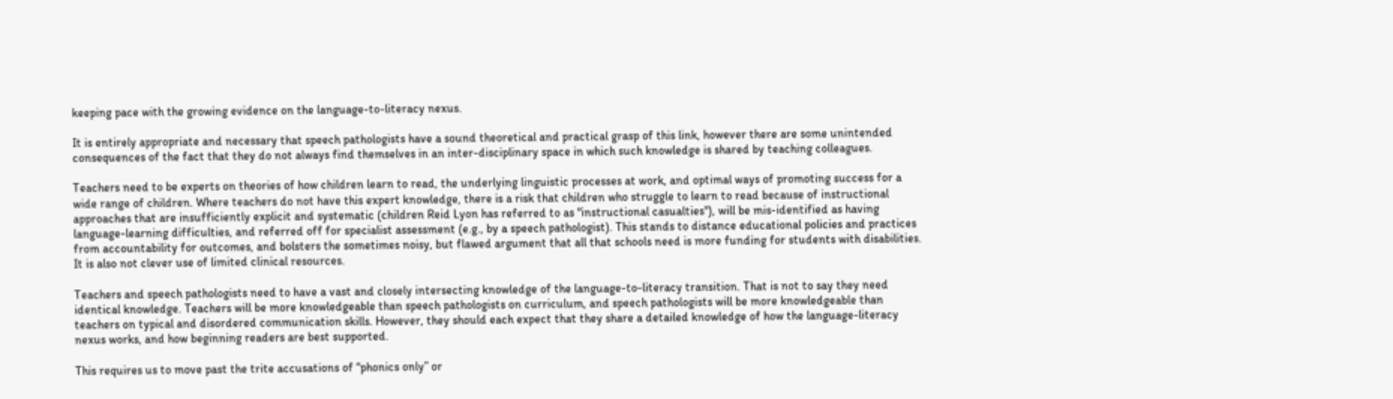keeping pace with the growing evidence on the language-to-literacy nexus.

It is entirely appropriate and necessary that speech pathologists have a sound theoretical and practical grasp of this link, however there are some unintended consequences of the fact that they do not always find themselves in an inter-disciplinary space in which such knowledge is shared by teaching colleagues.

Teachers need to be experts on theories of how children learn to read, the underlying linguistic processes at work, and optimal ways of promoting success for a wide range of children. Where teachers do not have this expert knowledge, there is a risk that children who struggle to learn to read because of instructional approaches that are insufficiently explicit and systematic (children Reid Lyon has referred to as "instructional casualties"), will be mis-identified as having language-learning difficulties, and referred off for specialist assessment (e.g., by a speech pathologist). This stands to distance educational policies and practices from accountability for outcomes, and bolsters the sometimes noisy, but flawed argument that all that schools need is more funding for students with disabilities. It is also not clever use of limited clinical resources.

Teachers and speech pathologists need to have a vast and closely intersecting knowledge of the language-to-literacy transition. That is not to say they need identical knowledge. Teachers will be more knowledgeable than speech pathologists on curriculum, and speech pathologists will be more knowledgeable than teachers on typical and disordered communication skills. However, they should each expect that they share a detailed knowledge of how the language-literacy nexus works, and how beginning readers are best supported.

This requires us to move past the trite accusations of “phonics only” or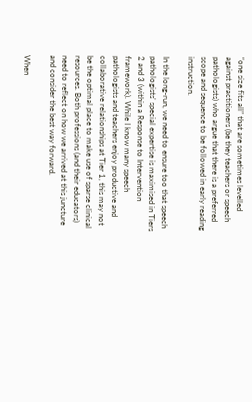“one size fits all” that are sometimes levelled against practitioners (be they teachers or speech pathologists) who argue that there is a preferred scope and sequence to be followed in early reading instruction.

In the long-run, we need to ensure too that speech pathologists' special expertise is maximised in Tiers 2 and 3 (within a Response to Intervention framework). While I know many speech pathologists and teachers enjoy productive and collaborative relationships at Tier 1, this may not be the optimal place to make use of sparse clinical resources. Both professions (and their educators) need to reflect on how we arrived at this juncture and consider the best way forward.

When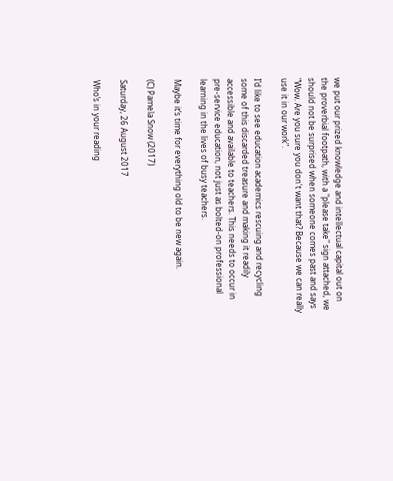we put our prized knowledge and intellectual capital out on the proverbial footpath, with a "please take" sign attached, we should not be surprised when someone comes past and says "Wow. Are you sure you don't want that? Because we can really use it in our work".

I’d like to see education academics rescuing and recycling some of this discarded treasure and making it readily accessible and available to teachers. This needs to occur in pre-service education, not just as bolted-on professional learning in the lives of busy teachers.

Maybe it’s time for everything old to be new again.

(C) Pamela Snow (2017)

Saturday, 26 August 2017

Who’s in your reading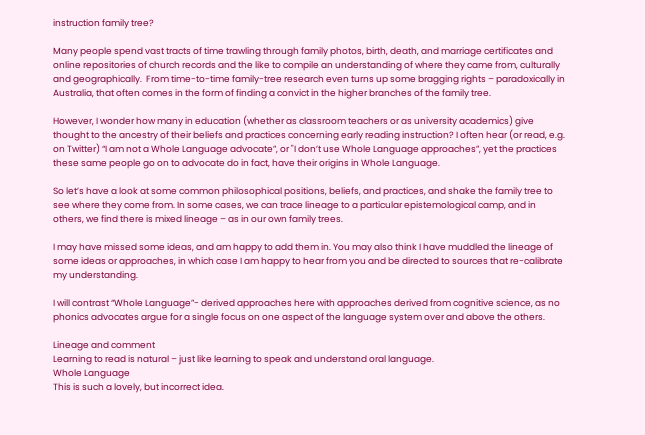instruction family tree?

Many people spend vast tracts of time trawling through family photos, birth, death, and marriage certificates and online repositories of church records and the like to compile an understanding of where they came from, culturally and geographically.  From time-to-time family-tree research even turns up some bragging rights – paradoxically in Australia, that often comes in the form of finding a convict in the higher branches of the family tree.

However, I wonder how many in education (whether as classroom teachers or as university academics) give thought to the ancestry of their beliefs and practices concerning early reading instruction? I often hear (or read, e.g. on Twitter) “I am not a Whole Language advocate”, or "I don’t use Whole Language approaches”, yet the practices these same people go on to advocate do in fact, have their origins in Whole Language.

So let’s have a look at some common philosophical positions, beliefs, and practices, and shake the family tree to see where they come from. In some cases, we can trace lineage to a particular epistemological camp, and in others, we find there is mixed lineage – as in our own family trees.

I may have missed some ideas, and am happy to add them in. You may also think I have muddled the lineage of some ideas or approaches, in which case I am happy to hear from you and be directed to sources that re-calibrate my understanding.

I will contrast “Whole Language”- derived approaches here with approaches derived from cognitive science, as no phonics advocates argue for a single focus on one aspect of the language system over and above the others.

Lineage and comment
Learning to read is natural – just like learning to speak and understand oral language.
Whole Language
This is such a lovely, but incorrect idea.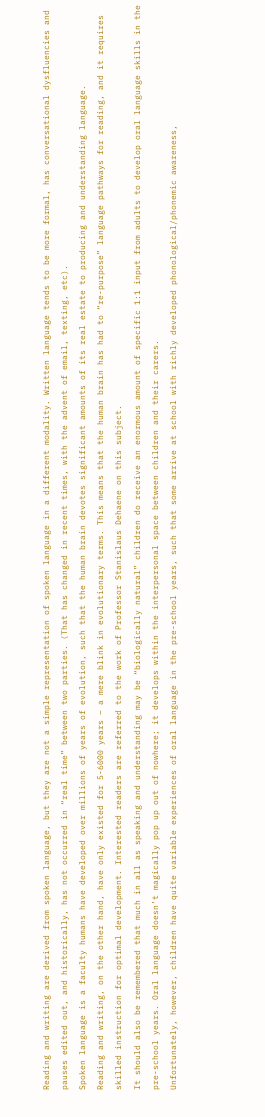Reading and writing are derived from spoken language, but they are not a simple representation of spoken language in a different modality. Written language tends to be more formal, has conversational dysfluencies and pauses edited out, and historically, has not occurred in “real time” between two parties. (That has changed in recent times, with the advent of email, texting, etc).
Spoken language is a faculty humans have developed over millions of years of evolution, such that the human brain devotes significant amounts of its real estate to producing and understanding language.
Reading and writing, on the other hand, have only existed for 5-6000 years – a mere blink in evolutionary terms. This means that the human brain has had to “re-purpose” language pathways for reading, and it requires skilled instruction for optimal development. Interested readers are referred to the work of Professor Stanislaus Dehaene on this subject.
It should also be remembered that much in all as speaking and understanding may be “biologically natural” children do receive an enormous amount of specific 1:1 input from adults to develop oral language skills in the pre-school years. Oral language doesn’t magically pop up out of nowhere; it develops within the interpersonal space between children and their carers.
Unfortunately, however, children have quite variable experiences of oral language in the pre-school years, such that some arrive at school with richly developed phonological/phonemic awareness,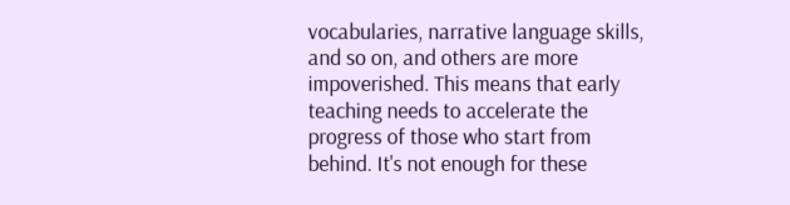vocabularies, narrative language skills, and so on, and others are more impoverished. This means that early teaching needs to accelerate the progress of those who start from behind. It's not enough for these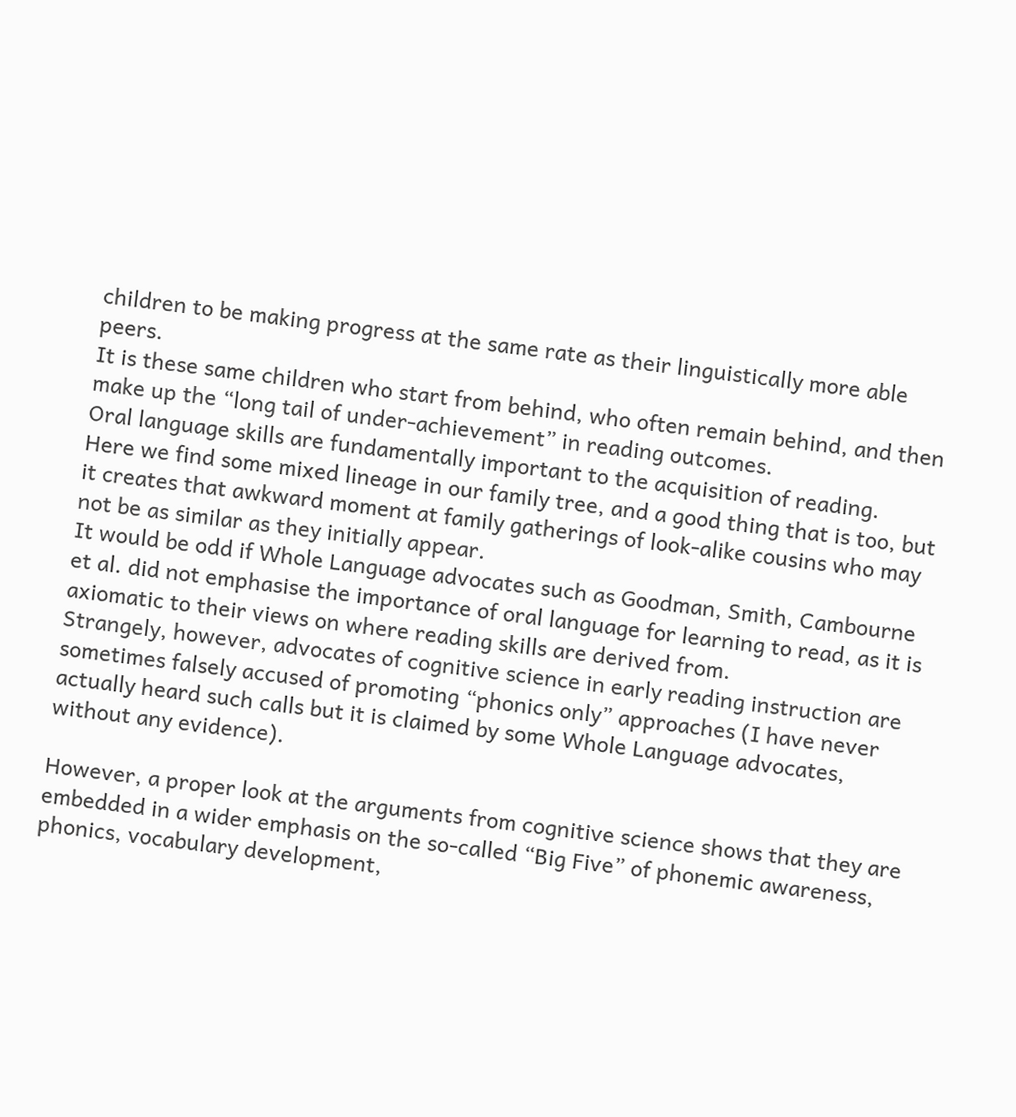children to be making progress at the same rate as their linguistically more able peers.
It is these same children who start from behind, who often remain behind, and then make up the “long tail of under-achievement” in reading outcomes.
Oral language skills are fundamentally important to the acquisition of reading.
Here we find some mixed lineage in our family tree, and a good thing that is too, but it creates that awkward moment at family gatherings of look-alike cousins who may not be as similar as they initially appear.
It would be odd if Whole Language advocates such as Goodman, Smith, Cambourne et al. did not emphasise the importance of oral language for learning to read, as it is axiomatic to their views on where reading skills are derived from.
Strangely, however, advocates of cognitive science in early reading instruction are sometimes falsely accused of promoting “phonics only” approaches (I have never actually heard such calls but it is claimed by some Whole Language advocates, without any evidence).

However, a proper look at the arguments from cognitive science shows that they are embedded in a wider emphasis on the so-called “Big Five” of phonemic awareness, phonics, vocabulary development,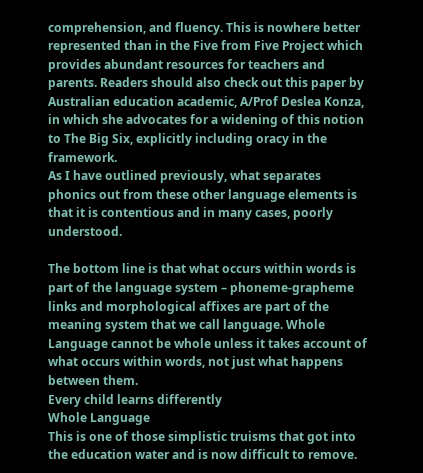comprehension, and fluency. This is nowhere better represented than in the Five from Five Project which provides abundant resources for teachers and parents. Readers should also check out this paper by Australian education academic, A/Prof Deslea Konza, in which she advocates for a widening of this notion to The Big Six, explicitly including oracy in the framework.
As I have outlined previously, what separates phonics out from these other language elements is that it is contentious and in many cases, poorly understood.

The bottom line is that what occurs within words is part of the language system – phoneme-grapheme links and morphological affixes are part of the meaning system that we call language. Whole Language cannot be whole unless it takes account of what occurs within words, not just what happens between them.
Every child learns differently
Whole Language
This is one of those simplistic truisms that got into the education water and is now difficult to remove.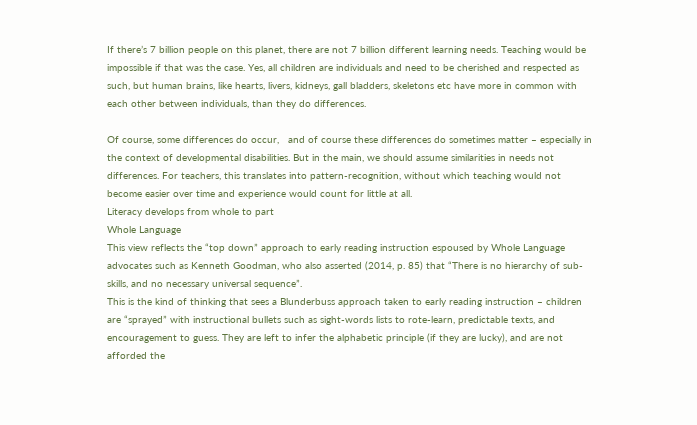If there’s 7 billion people on this planet, there are not 7 billion different learning needs. Teaching would be impossible if that was the case. Yes, all children are individuals and need to be cherished and respected as such, but human brains, like hearts, livers, kidneys, gall bladders, skeletons etc have more in common with each other between individuals, than they do differences.

Of course, some differences do occur,   and of course these differences do sometimes matter – especially in the context of developmental disabilities. But in the main, we should assume similarities in needs not differences. For teachers, this translates into pattern-recognition, without which teaching would not become easier over time and experience would count for little at all.
Literacy develops from whole to part
Whole Language
This view reflects the “top down” approach to early reading instruction espoused by Whole Language advocates such as Kenneth Goodman, who also asserted (2014, p. 85) that “There is no hierarchy of sub-skills, and no necessary universal sequence”.
This is the kind of thinking that sees a Blunderbuss approach taken to early reading instruction – children are “sprayed” with instructional bullets such as sight-words lists to rote-learn, predictable texts, and encouragement to guess. They are left to infer the alphabetic principle (if they are lucky), and are not afforded the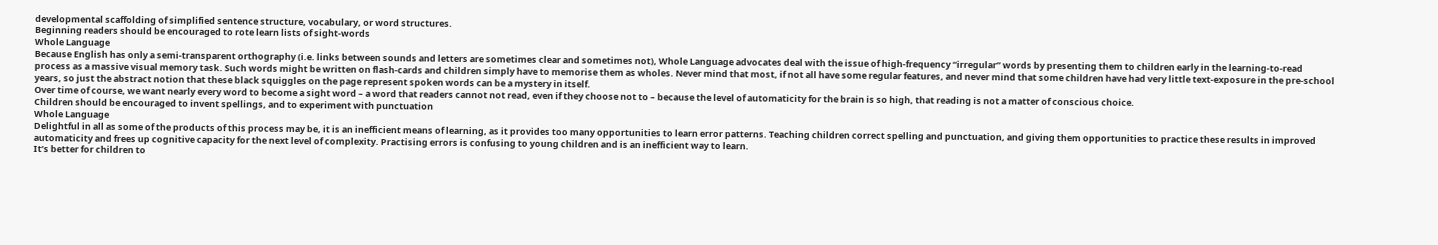developmental scaffolding of simplified sentence structure, vocabulary, or word structures.
Beginning readers should be encouraged to rote learn lists of sight-words
Whole Language
Because English has only a semi-transparent orthography (i.e. links between sounds and letters are sometimes clear and sometimes not), Whole Language advocates deal with the issue of high-frequency “irregular” words by presenting them to children early in the learning-to-read process as a massive visual memory task. Such words might be written on flash-cards and children simply have to memorise them as wholes. Never mind that most, if not all have some regular features, and never mind that some children have had very little text-exposure in the pre-school years, so just the abstract notion that these black squiggles on the page represent spoken words can be a mystery in itself.
Over time of course, we want nearly every word to become a sight word – a word that readers cannot not read, even if they choose not to – because the level of automaticity for the brain is so high, that reading is not a matter of conscious choice.
Children should be encouraged to invent spellings, and to experiment with punctuation
Whole Language
Delightful in all as some of the products of this process may be, it is an inefficient means of learning, as it provides too many opportunities to learn error patterns. Teaching children correct spelling and punctuation, and giving them opportunities to practice these results in improved automaticity and frees up cognitive capacity for the next level of complexity. Practising errors is confusing to young children and is an inefficient way to learn.
It’s better for children to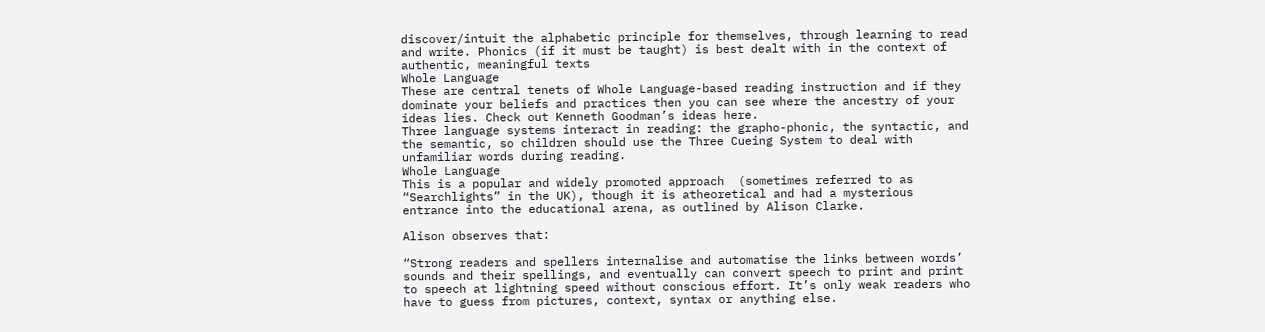discover/intuit the alphabetic principle for themselves, through learning to read and write. Phonics (if it must be taught) is best dealt with in the context of authentic, meaningful texts
Whole Language
These are central tenets of Whole Language-based reading instruction and if they dominate your beliefs and practices then you can see where the ancestry of your ideas lies. Check out Kenneth Goodman’s ideas here.
Three language systems interact in reading: the grapho-phonic, the syntactic, and the semantic, so children should use the Three Cueing System to deal with unfamiliar words during reading.
Whole Language
This is a popular and widely promoted approach  (sometimes referred to as “Searchlights” in the UK), though it is atheoretical and had a mysterious entrance into the educational arena, as outlined by Alison Clarke.

Alison observes that:

“Strong readers and spellers internalise and automatise the links between words’ sounds and their spellings, and eventually can convert speech to print and print to speech at lightning speed without conscious effort. It’s only weak readers who have to guess from pictures, context, syntax or anything else.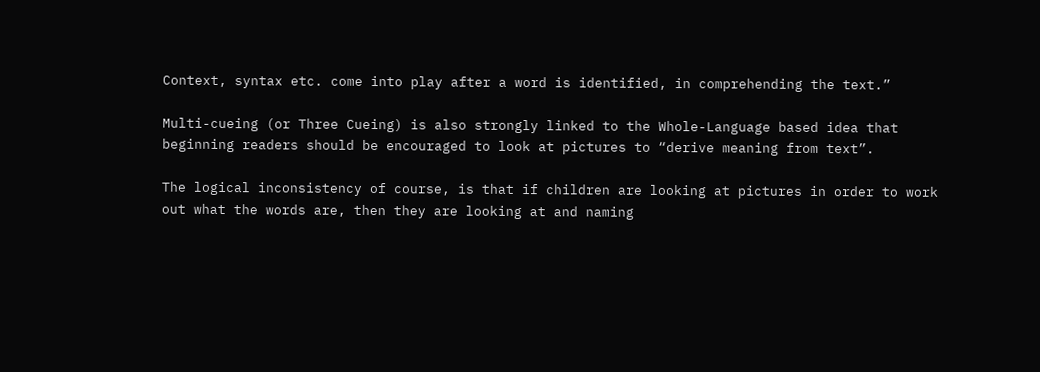Context, syntax etc. come into play after a word is identified, in comprehending the text.”

Multi-cueing (or Three Cueing) is also strongly linked to the Whole-Language based idea that beginning readers should be encouraged to look at pictures to “derive meaning from text”.

The logical inconsistency of course, is that if children are looking at pictures in order to work out what the words are, then they are looking at and naming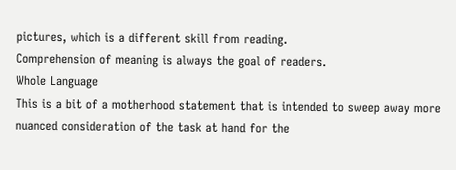pictures, which is a different skill from reading.
Comprehension of meaning is always the goal of readers.
Whole Language
This is a bit of a motherhood statement that is intended to sweep away more nuanced consideration of the task at hand for the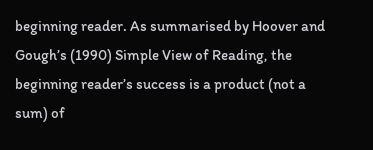beginning reader. As summarised by Hoover and Gough’s (1990) Simple View of Reading, the beginning reader’s success is a product (not a sum) of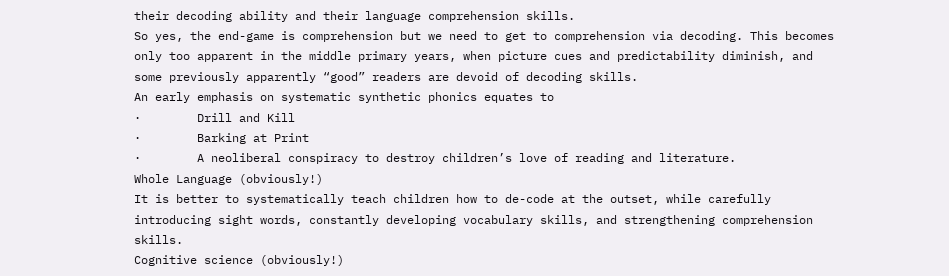their decoding ability and their language comprehension skills.
So yes, the end-game is comprehension but we need to get to comprehension via decoding. This becomes only too apparent in the middle primary years, when picture cues and predictability diminish, and some previously apparently “good” readers are devoid of decoding skills.
An early emphasis on systematic synthetic phonics equates to
·        Drill and Kill
·        Barking at Print
·        A neoliberal conspiracy to destroy children’s love of reading and literature.
Whole Language (obviously!)
It is better to systematically teach children how to de-code at the outset, while carefully introducing sight words, constantly developing vocabulary skills, and strengthening comprehension skills.
Cognitive science (obviously!)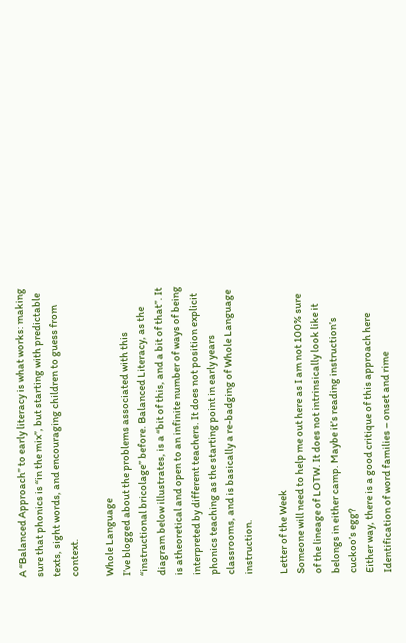A “Balanced Approach” to early literacy is what works: making sure that phonics is “in the mix”, but starting with predictable texts, sight words, and encouraging children to guess from context.

Whole Language
I’ve blogged about the problems associated with this “instructional bricolage” before. Balanced Literacy, as the diagram below illustrates, is a “bit of this, and a bit of that”. It is atheoretical and open to an infinite number of ways of being interpreted by different teachers. It does not position explicit phonics teaching as the starting point in early years classrooms, and is basically a re-badging of Whole Language instruction.

Letter of the Week
Someone will need to help me out here as I am not 100% sure of the lineage of LOTW. It does not intrinsically look like it belongs in either camp. Maybe it’s reading instruction’s cuckoo’s egg?
Either way, there is a good critique of this approach here
Identification of word families – onset and rime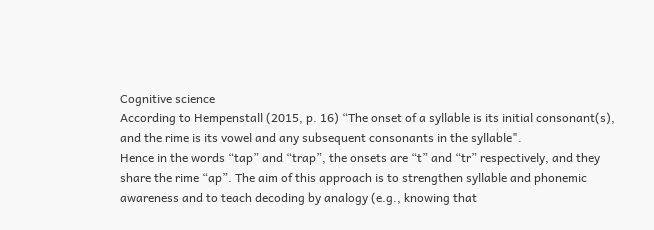Cognitive science
According to Hempenstall (2015, p. 16) “The onset of a syllable is its initial consonant(s), and the rime is its vowel and any subsequent consonants in the syllable".
Hence in the words “tap” and “trap”, the onsets are “t” and “tr” respectively, and they share the rime “ap”. The aim of this approach is to strengthen syllable and phonemic awareness and to teach decoding by analogy (e.g., knowing that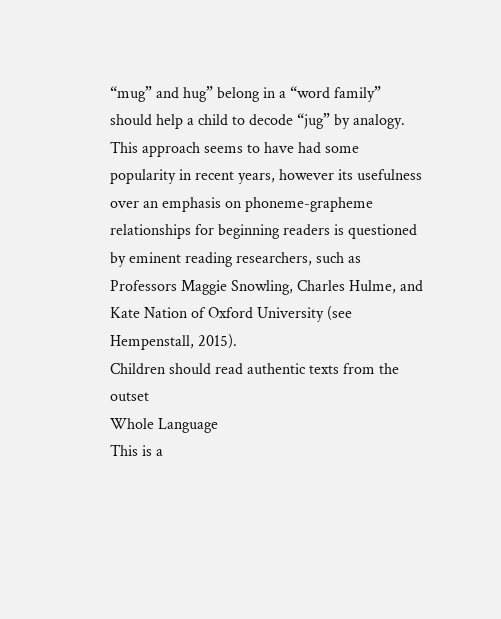“mug” and hug” belong in a “word family” should help a child to decode “jug” by analogy. This approach seems to have had some popularity in recent years, however its usefulness over an emphasis on phoneme-grapheme relationships for beginning readers is questioned by eminent reading researchers, such as Professors Maggie Snowling, Charles Hulme, and Kate Nation of Oxford University (see Hempenstall, 2015).
Children should read authentic texts from the outset
Whole Language
This is a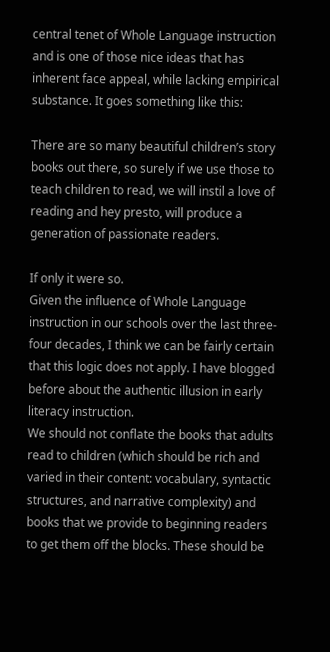central tenet of Whole Language instruction and is one of those nice ideas that has inherent face appeal, while lacking empirical substance. It goes something like this:

There are so many beautiful children’s story books out there, so surely if we use those to teach children to read, we will instil a love of reading and hey presto, will produce a generation of passionate readers.

If only it were so.
Given the influence of Whole Language instruction in our schools over the last three-four decades, I think we can be fairly certain that this logic does not apply. I have blogged before about the authentic illusion in early literacy instruction.
We should not conflate the books that adults read to children (which should be rich and varied in their content: vocabulary, syntactic structures, and narrative complexity) and books that we provide to beginning readers to get them off the blocks. These should be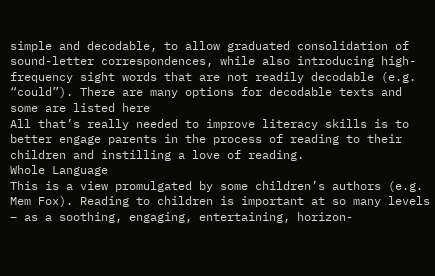simple and decodable, to allow graduated consolidation of sound-letter correspondences, while also introducing high-frequency sight words that are not readily decodable (e.g. “could”). There are many options for decodable texts and some are listed here
All that’s really needed to improve literacy skills is to better engage parents in the process of reading to their children and instilling a love of reading.
Whole Language
This is a view promulgated by some children’s authors (e.g. Mem Fox). Reading to children is important at so many levels – as a soothing, engaging, entertaining, horizon-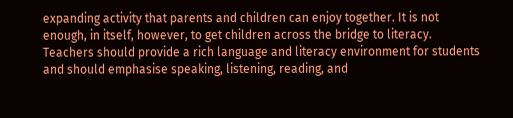expanding activity that parents and children can enjoy together. It is not enough, in itself, however, to get children across the bridge to literacy.
Teachers should provide a rich language and literacy environment for students and should emphasise speaking, listening, reading, and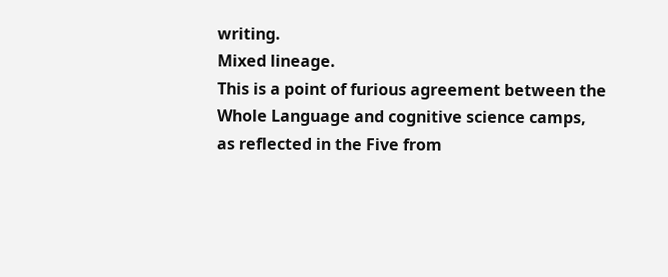writing.
Mixed lineage.
This is a point of furious agreement between the Whole Language and cognitive science camps, as reflected in the Five from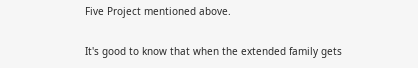Five Project mentioned above.

It's good to know that when the extended family gets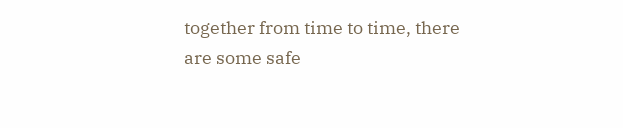together from time to time, there are some safe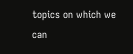topics on which we can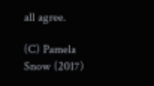all agree.

(C) Pamela Snow (2017)